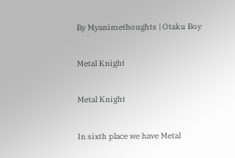By Myanimethoughts | Otaku Boy

Metal Knight

Metal Knight

In sixth place we have Metal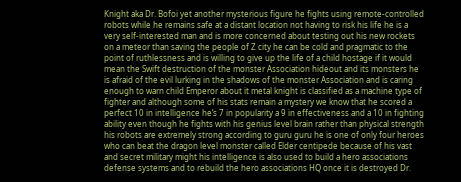Knight aka Dr. Bofoi yet another mysterious figure he fights using remote-controlled robots while he remains safe at a distant location not having to risk his life he is a very self-interested man and is more concerned about testing out his new rockets on a meteor than saving the people of Z city he can be cold and pragmatic to the point of ruthlessness and is willing to give up the life of a child hostage if it would mean the Swift destruction of the monster Association hideout and its monsters he is afraid of the evil lurking in the shadows of the monster Association and is caring enough to warn child Emperor about it metal knight is classified as a machine type of fighter and although some of his stats remain a mystery we know that he scored a perfect 10 in intelligence he’s 7 in popularity a 9 in effectiveness and a 10 in fighting ability even though he fights with his genius level brain rather than physical strength his robots are extremely strong according to guru guru he is one of only four heroes who can beat the dragon level monster called Elder centipede because of his vast and secret military might his intelligence is also used to build a hero associations defense systems and to rebuild the hero associations HQ once it is destroyed Dr.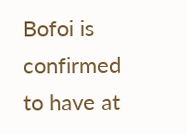Bofoi is confirmed to have at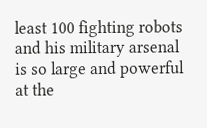least 100 fighting robots and his military arsenal is so large and powerful at the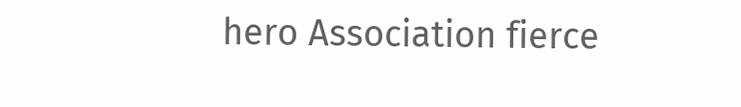hero Association fierce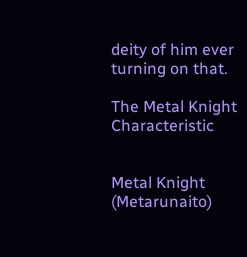deity of him ever turning on that.

The Metal Knight Characteristic


Metal Knight (Metarunaito)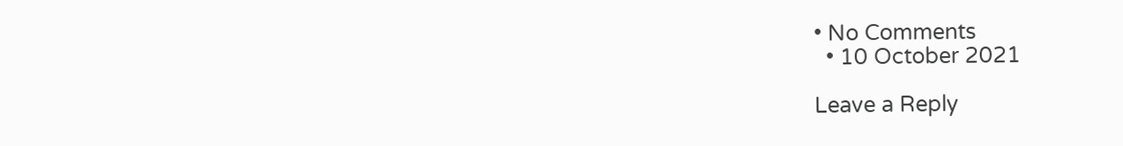• No Comments
  • 10 October 2021

Leave a Reply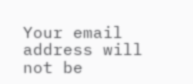Your email address will not be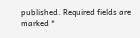published. Required fields are marked *